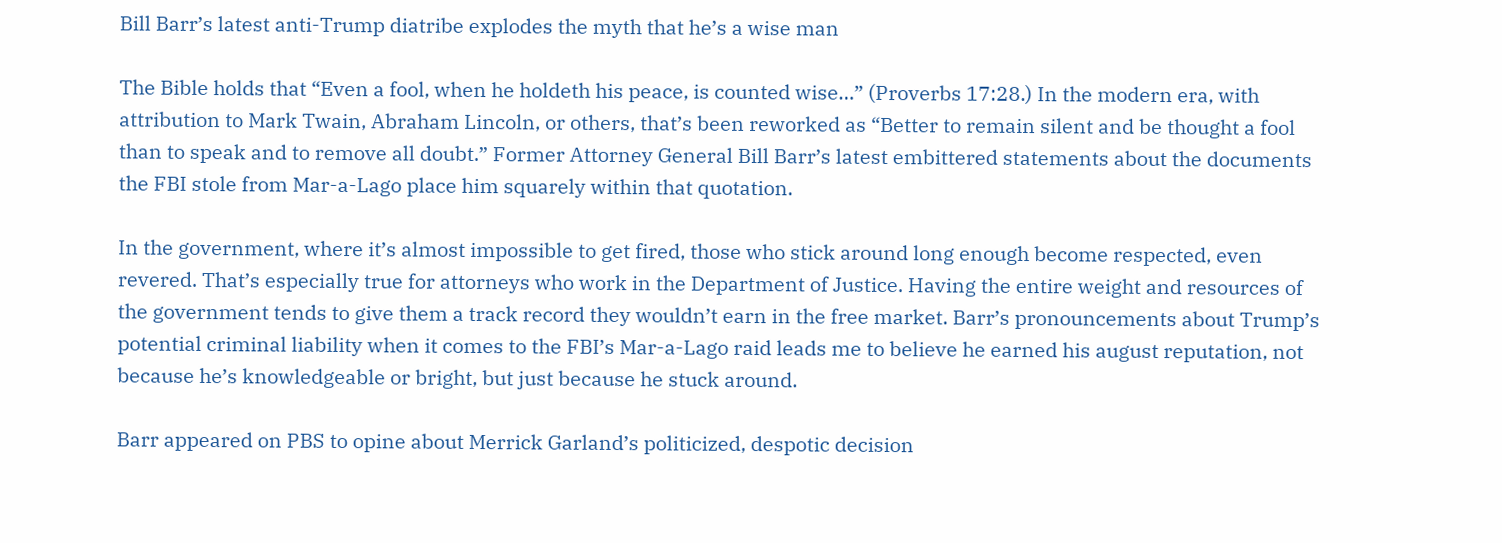Bill Barr’s latest anti-Trump diatribe explodes the myth that he’s a wise man

The Bible holds that “Even a fool, when he holdeth his peace, is counted wise…” (Proverbs 17:28.) In the modern era, with attribution to Mark Twain, Abraham Lincoln, or others, that’s been reworked as “Better to remain silent and be thought a fool than to speak and to remove all doubt.” Former Attorney General Bill Barr’s latest embittered statements about the documents the FBI stole from Mar-a-Lago place him squarely within that quotation.

In the government, where it’s almost impossible to get fired, those who stick around long enough become respected, even revered. That’s especially true for attorneys who work in the Department of Justice. Having the entire weight and resources of the government tends to give them a track record they wouldn’t earn in the free market. Barr’s pronouncements about Trump’s potential criminal liability when it comes to the FBI’s Mar-a-Lago raid leads me to believe he earned his august reputation, not because he’s knowledgeable or bright, but just because he stuck around.

Barr appeared on PBS to opine about Merrick Garland’s politicized, despotic decision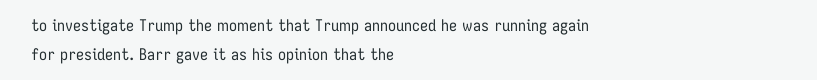to investigate Trump the moment that Trump announced he was running again for president. Barr gave it as his opinion that the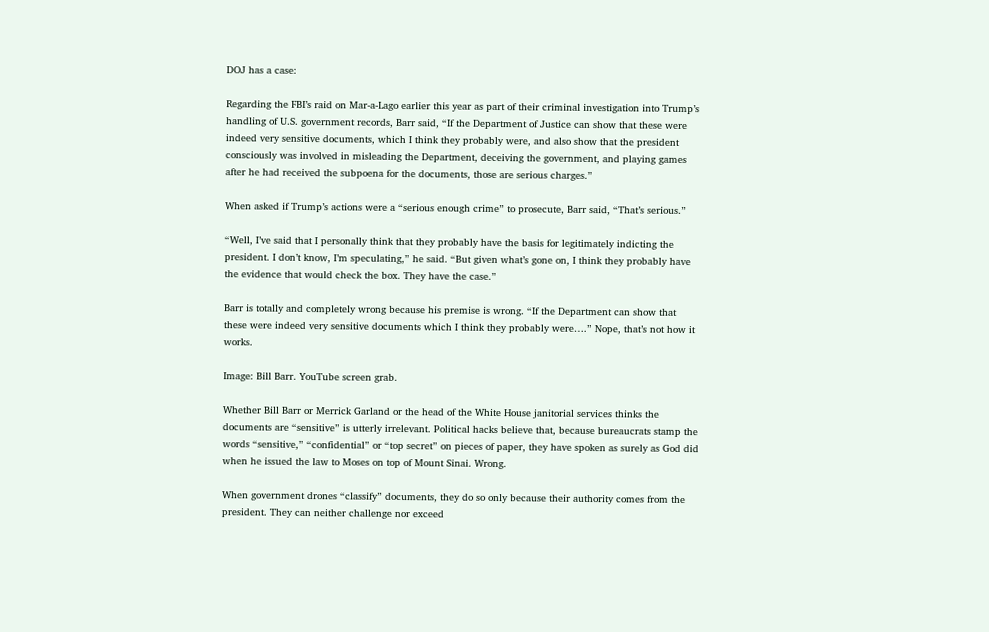DOJ has a case:

Regarding the FBI’s raid on Mar-a-Lago earlier this year as part of their criminal investigation into Trump’s handling of U.S. government records, Barr said, “If the Department of Justice can show that these were indeed very sensitive documents, which I think they probably were, and also show that the president consciously was involved in misleading the Department, deceiving the government, and playing games after he had received the subpoena for the documents, those are serious charges.”

When asked if Trump’s actions were a “serious enough crime” to prosecute, Barr said, “That’s serious.”

“Well, I’ve said that I personally think that they probably have the basis for legitimately indicting the president. I don’t know, I’m speculating,” he said. “But given what’s gone on, I think they probably have the evidence that would check the box. They have the case.”

Barr is totally and completely wrong because his premise is wrong. “If the Department can show that these were indeed very sensitive documents which I think they probably were….” Nope, that’s not how it works.

Image: Bill Barr. YouTube screen grab.

Whether Bill Barr or Merrick Garland or the head of the White House janitorial services thinks the documents are “sensitive” is utterly irrelevant. Political hacks believe that, because bureaucrats stamp the words “sensitive,” “confidential” or “top secret” on pieces of paper, they have spoken as surely as God did when he issued the law to Moses on top of Mount Sinai. Wrong.

When government drones “classify” documents, they do so only because their authority comes from the president. They can neither challenge nor exceed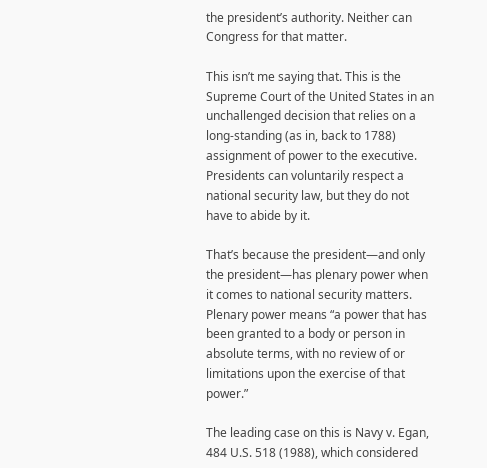the president’s authority. Neither can Congress for that matter.

This isn’t me saying that. This is the Supreme Court of the United States in an unchallenged decision that relies on a long-standing (as in, back to 1788) assignment of power to the executive. Presidents can voluntarily respect a national security law, but they do not have to abide by it.

That’s because the president—and only the president—has plenary power when it comes to national security matters. Plenary power means “a power that has been granted to a body or person in absolute terms, with no review of or limitations upon the exercise of that power.”

The leading case on this is Navy v. Egan, 484 U.S. 518 (1988), which considered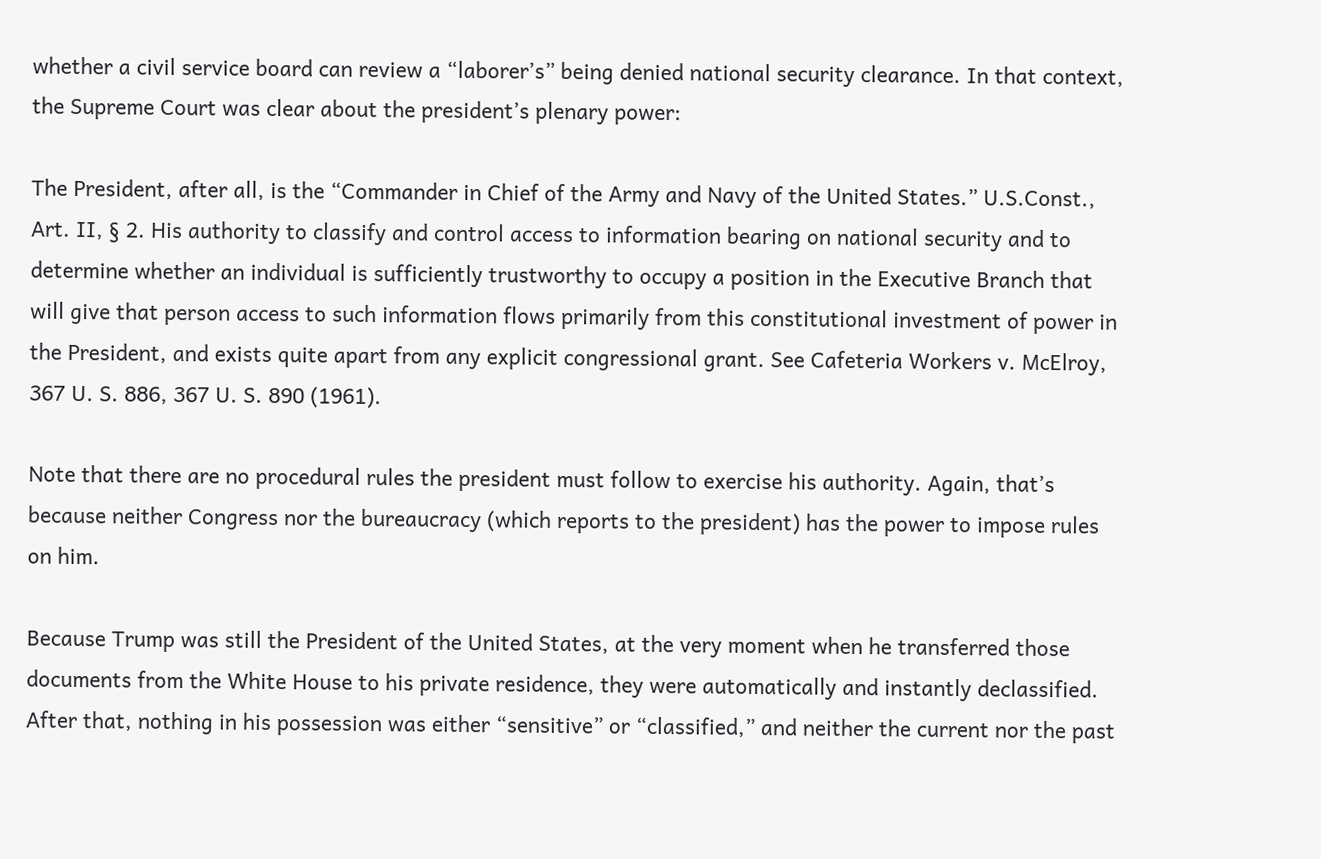whether a civil service board can review a “laborer’s” being denied national security clearance. In that context, the Supreme Court was clear about the president’s plenary power:

The President, after all, is the “Commander in Chief of the Army and Navy of the United States.” U.S.Const., Art. II, § 2. His authority to classify and control access to information bearing on national security and to determine whether an individual is sufficiently trustworthy to occupy a position in the Executive Branch that will give that person access to such information flows primarily from this constitutional investment of power in the President, and exists quite apart from any explicit congressional grant. See Cafeteria Workers v. McElroy, 367 U. S. 886, 367 U. S. 890 (1961).

Note that there are no procedural rules the president must follow to exercise his authority. Again, that’s because neither Congress nor the bureaucracy (which reports to the president) has the power to impose rules on him.

Because Trump was still the President of the United States, at the very moment when he transferred those documents from the White House to his private residence, they were automatically and instantly declassified. After that, nothing in his possession was either “sensitive” or “classified,” and neither the current nor the past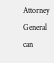Attorney General can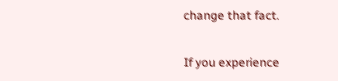change that fact.

If you experience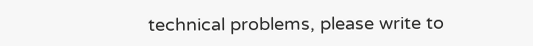technical problems, please write to